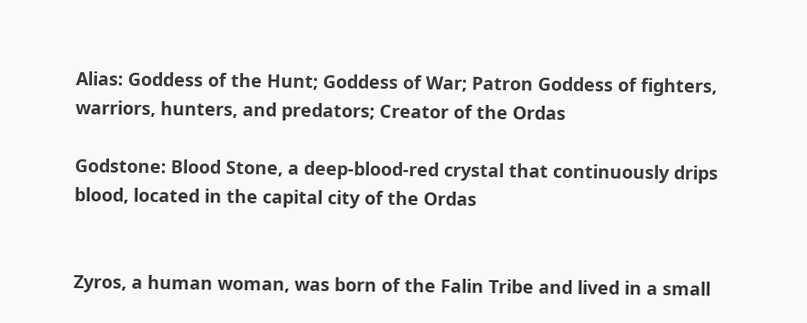Alias: Goddess of the Hunt; Goddess of War; Patron Goddess of fighters, warriors, hunters, and predators; Creator of the Ordas

Godstone: Blood Stone, a deep-blood-red crystal that continuously drips blood, located in the capital city of the Ordas


Zyros, a human woman, was born of the Falin Tribe and lived in a small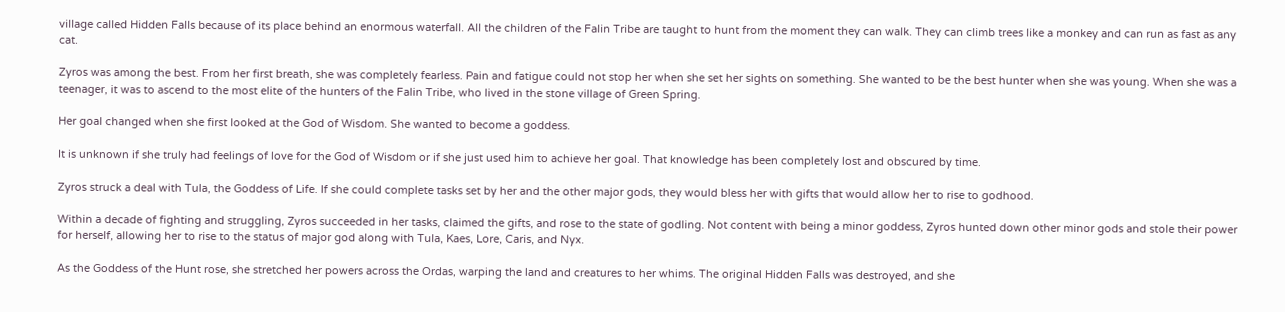village called Hidden Falls because of its place behind an enormous waterfall. All the children of the Falin Tribe are taught to hunt from the moment they can walk. They can climb trees like a monkey and can run as fast as any cat.

Zyros was among the best. From her first breath, she was completely fearless. Pain and fatigue could not stop her when she set her sights on something. She wanted to be the best hunter when she was young. When she was a teenager, it was to ascend to the most elite of the hunters of the Falin Tribe, who lived in the stone village of Green Spring.

Her goal changed when she first looked at the God of Wisdom. She wanted to become a goddess.

It is unknown if she truly had feelings of love for the God of Wisdom or if she just used him to achieve her goal. That knowledge has been completely lost and obscured by time.

Zyros struck a deal with Tula, the Goddess of Life. If she could complete tasks set by her and the other major gods, they would bless her with gifts that would allow her to rise to godhood.

Within a decade of fighting and struggling, Zyros succeeded in her tasks, claimed the gifts, and rose to the state of godling. Not content with being a minor goddess, Zyros hunted down other minor gods and stole their power for herself, allowing her to rise to the status of major god along with Tula, Kaes, Lore, Caris, and Nyx.

As the Goddess of the Hunt rose, she stretched her powers across the Ordas, warping the land and creatures to her whims. The original Hidden Falls was destroyed, and she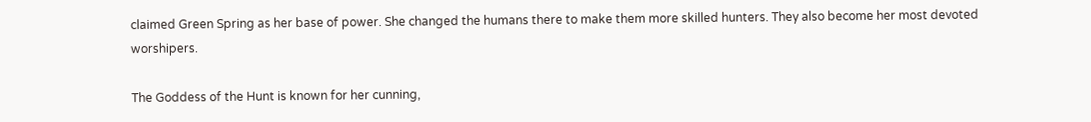claimed Green Spring as her base of power. She changed the humans there to make them more skilled hunters. They also become her most devoted worshipers.

The Goddess of the Hunt is known for her cunning,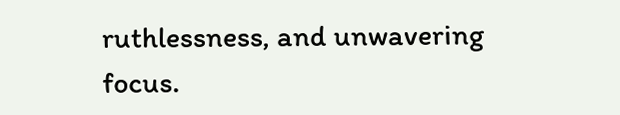ruthlessness, and unwavering focus.